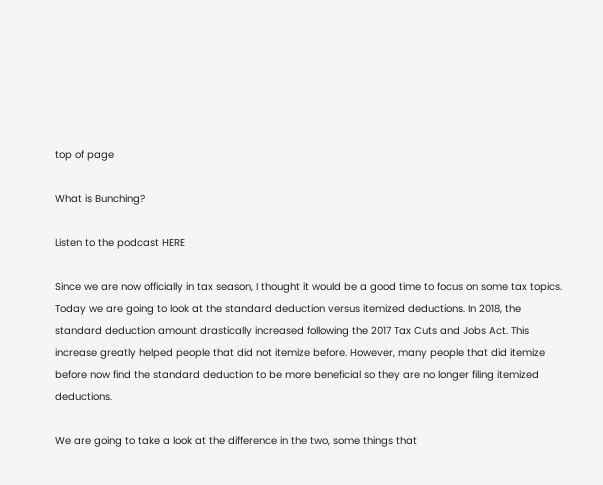top of page

What is Bunching?

Listen to the podcast HERE

Since we are now officially in tax season, I thought it would be a good time to focus on some tax topics. Today we are going to look at the standard deduction versus itemized deductions. In 2018, the standard deduction amount drastically increased following the 2017 Tax Cuts and Jobs Act. This increase greatly helped people that did not itemize before. However, many people that did itemize before now find the standard deduction to be more beneficial so they are no longer filing itemized deductions.

We are going to take a look at the difference in the two, some things that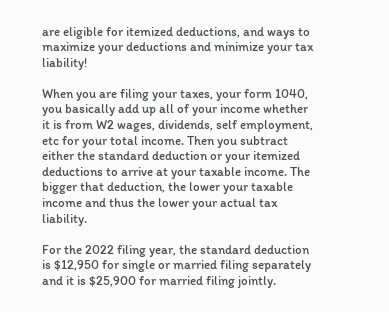are eligible for itemized deductions, and ways to maximize your deductions and minimize your tax liability!

When you are filing your taxes, your form 1040, you basically add up all of your income whether it is from W2 wages, dividends, self employment, etc for your total income. Then you subtract either the standard deduction or your itemized deductions to arrive at your taxable income. The bigger that deduction, the lower your taxable income and thus the lower your actual tax liability.

For the 2022 filing year, the standard deduction is $12,950 for single or married filing separately and it is $25,900 for married filing jointly.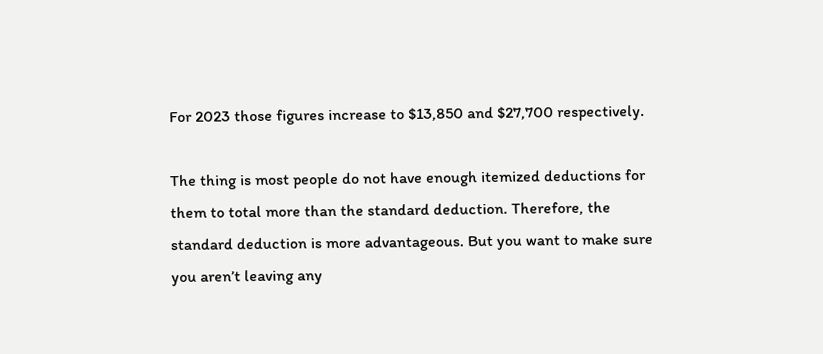For 2023 those figures increase to $13,850 and $27,700 respectively.

The thing is most people do not have enough itemized deductions for them to total more than the standard deduction. Therefore, the standard deduction is more advantageous. But you want to make sure you aren’t leaving any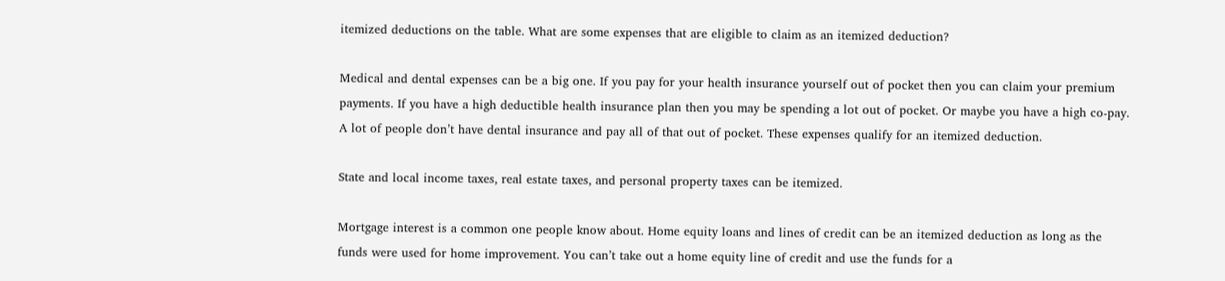itemized deductions on the table. What are some expenses that are eligible to claim as an itemized deduction?

Medical and dental expenses can be a big one. If you pay for your health insurance yourself out of pocket then you can claim your premium payments. If you have a high deductible health insurance plan then you may be spending a lot out of pocket. Or maybe you have a high co-pay. A lot of people don’t have dental insurance and pay all of that out of pocket. These expenses qualify for an itemized deduction.

State and local income taxes, real estate taxes, and personal property taxes can be itemized.

Mortgage interest is a common one people know about. Home equity loans and lines of credit can be an itemized deduction as long as the funds were used for home improvement. You can’t take out a home equity line of credit and use the funds for a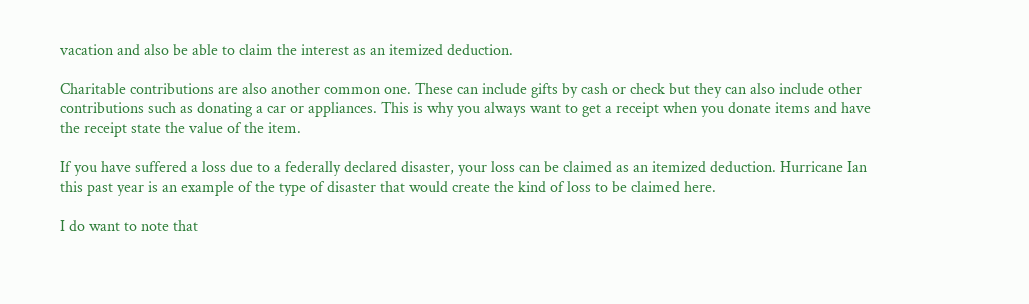vacation and also be able to claim the interest as an itemized deduction.

Charitable contributions are also another common one. These can include gifts by cash or check but they can also include other contributions such as donating a car or appliances. This is why you always want to get a receipt when you donate items and have the receipt state the value of the item.

If you have suffered a loss due to a federally declared disaster, your loss can be claimed as an itemized deduction. Hurricane Ian this past year is an example of the type of disaster that would create the kind of loss to be claimed here.

I do want to note that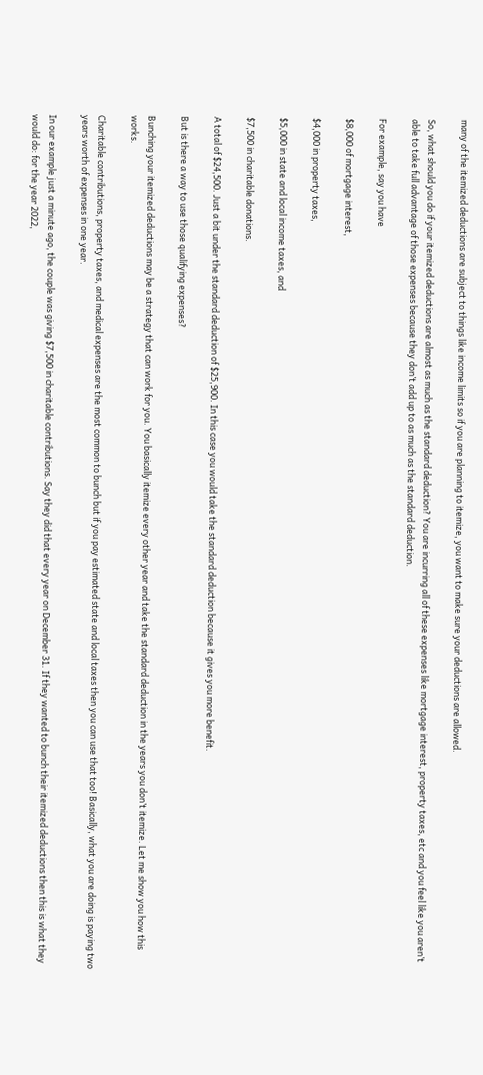many of the itemized deductions are subject to things like income limits so if you are planning to itemize, you want to make sure your deductions are allowed.

So, what should you do if your itemized deductions are almost as much as the standard deduction? You are incurring all of these expenses like mortgage interest, property taxes, etc and you feel like you aren’t able to take full advantage of those expenses because they don’t add up to as much as the standard deduction.

For example, say you have

$8,000 of mortgage interest,

$4,000 in property taxes,

$5,000 in state and local income taxes, and

$7,500 in charitable donations.

A total of $24,500. Just a bit under the standard deduction of $25,900. In this case you would take the standard deduction because it gives you more benefit.

But is there a way to use those qualifying expenses?

Bunching your itemized deductions may be a strategy that can work for you. You basically itemize every other year and take the standard deduction in the years you don’t itemize. Let me show you how this works.

Charitable contributions, property taxes, and medical expenses are the most common to bunch but if you pay estimated state and local taxes then you can use that too! Basically, what you are doing is paying two years worth of expenses in one year.

In our example just a minute ago, the couple was giving $7,500 in charitable contributions. Say they did that every year on December 31. If they wanted to bunch their itemized deductions then this is what they would do: for the year 2022,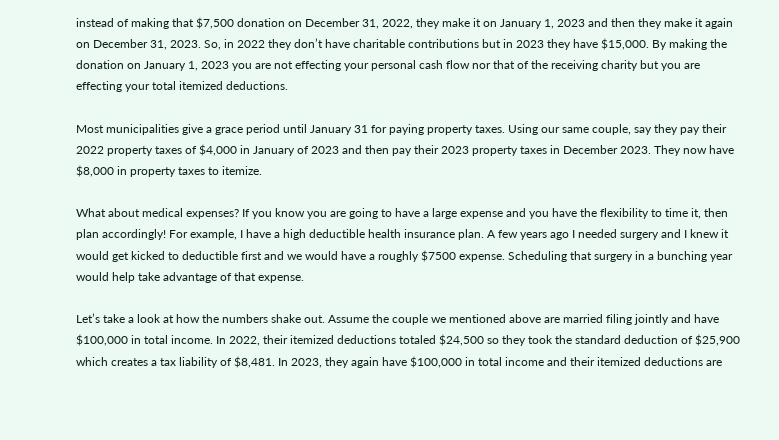instead of making that $7,500 donation on December 31, 2022, they make it on January 1, 2023 and then they make it again on December 31, 2023. So, in 2022 they don’t have charitable contributions but in 2023 they have $15,000. By making the donation on January 1, 2023 you are not effecting your personal cash flow nor that of the receiving charity but you are effecting your total itemized deductions.

Most municipalities give a grace period until January 31 for paying property taxes. Using our same couple, say they pay their 2022 property taxes of $4,000 in January of 2023 and then pay their 2023 property taxes in December 2023. They now have $8,000 in property taxes to itemize.

What about medical expenses? If you know you are going to have a large expense and you have the flexibility to time it, then plan accordingly! For example, I have a high deductible health insurance plan. A few years ago I needed surgery and I knew it would get kicked to deductible first and we would have a roughly $7500 expense. Scheduling that surgery in a bunching year would help take advantage of that expense.

Let’s take a look at how the numbers shake out. Assume the couple we mentioned above are married filing jointly and have $100,000 in total income. In 2022, their itemized deductions totaled $24,500 so they took the standard deduction of $25,900 which creates a tax liability of $8,481. In 2023, they again have $100,000 in total income and their itemized deductions are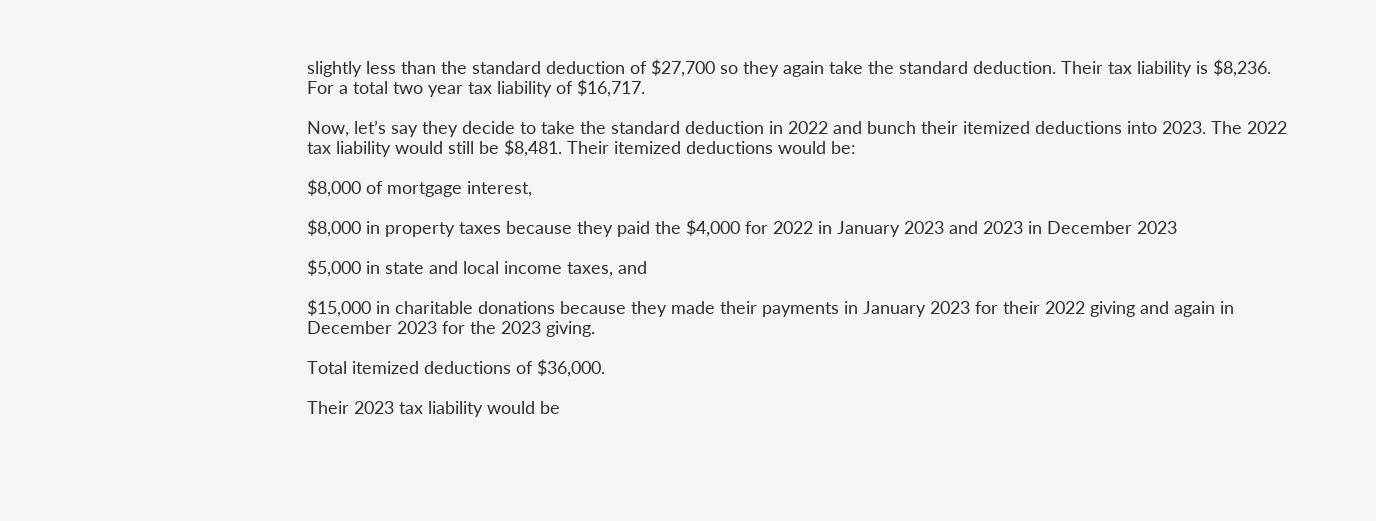slightly less than the standard deduction of $27,700 so they again take the standard deduction. Their tax liability is $8,236. For a total two year tax liability of $16,717.

Now, let’s say they decide to take the standard deduction in 2022 and bunch their itemized deductions into 2023. The 2022 tax liability would still be $8,481. Their itemized deductions would be:

$8,000 of mortgage interest,

$8,000 in property taxes because they paid the $4,000 for 2022 in January 2023 and 2023 in December 2023

$5,000 in state and local income taxes, and

$15,000 in charitable donations because they made their payments in January 2023 for their 2022 giving and again in December 2023 for the 2023 giving.

Total itemized deductions of $36,000.

Their 2023 tax liability would be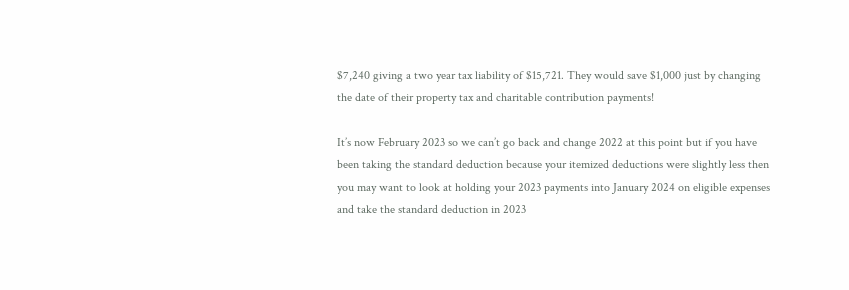$7,240 giving a two year tax liability of $15,721. They would save $1,000 just by changing the date of their property tax and charitable contribution payments!

It’s now February 2023 so we can’t go back and change 2022 at this point but if you have been taking the standard deduction because your itemized deductions were slightly less then you may want to look at holding your 2023 payments into January 2024 on eligible expenses and take the standard deduction in 2023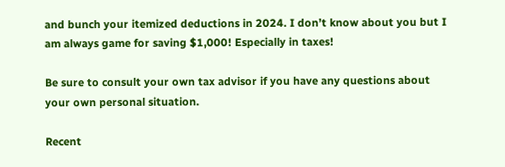and bunch your itemized deductions in 2024. I don’t know about you but I am always game for saving $1,000! Especially in taxes!

Be sure to consult your own tax advisor if you have any questions about your own personal situation.

Recent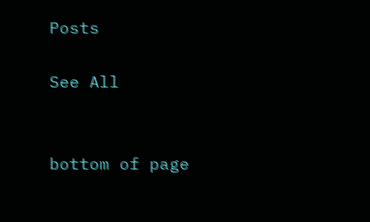Posts

See All


bottom of page